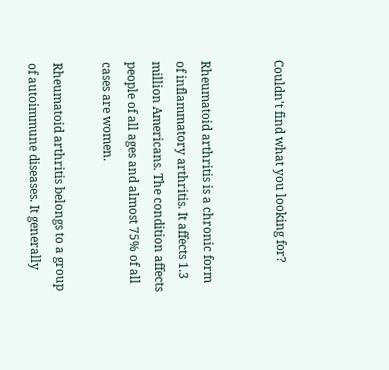Couldn't find what you looking for?


Rheumatoid arthritis is a chronic form of inflammatory arthritis. It affects 1.3 million Americans. The condition affects people of all ages and almost 75% of all cases are women.

Rheumatoid arthritis belongs to a group of autoimmune diseases. It generally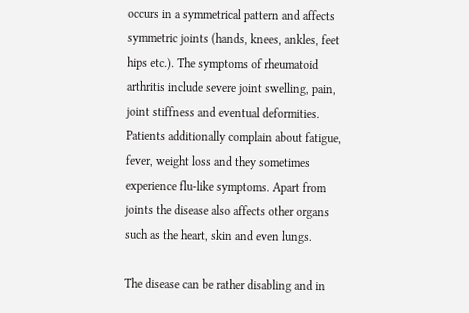occurs in a symmetrical pattern and affects symmetric joints (hands, knees, ankles, feet hips etc.). The symptoms of rheumatoid arthritis include severe joint swelling, pain, joint stiffness and eventual deformities. Patients additionally complain about fatigue, fever, weight loss and they sometimes experience flu-like symptoms. Apart from joints the disease also affects other organs such as the heart, skin and even lungs.

The disease can be rather disabling and in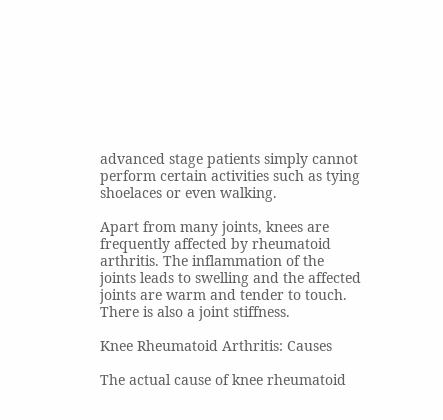advanced stage patients simply cannot perform certain activities such as tying shoelaces or even walking.

Apart from many joints, knees are frequently affected by rheumatoid arthritis. The inflammation of the joints leads to swelling and the affected joints are warm and tender to touch. There is also a joint stiffness.

Knee Rheumatoid Arthritis: Causes

The actual cause of knee rheumatoid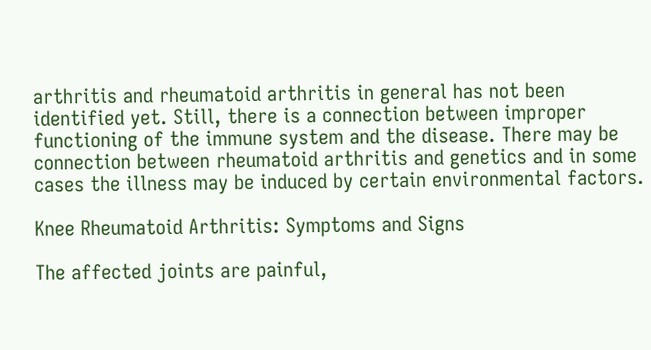arthritis and rheumatoid arthritis in general has not been identified yet. Still, there is a connection between improper functioning of the immune system and the disease. There may be connection between rheumatoid arthritis and genetics and in some cases the illness may be induced by certain environmental factors.

Knee Rheumatoid Arthritis: Symptoms and Signs

The affected joints are painful,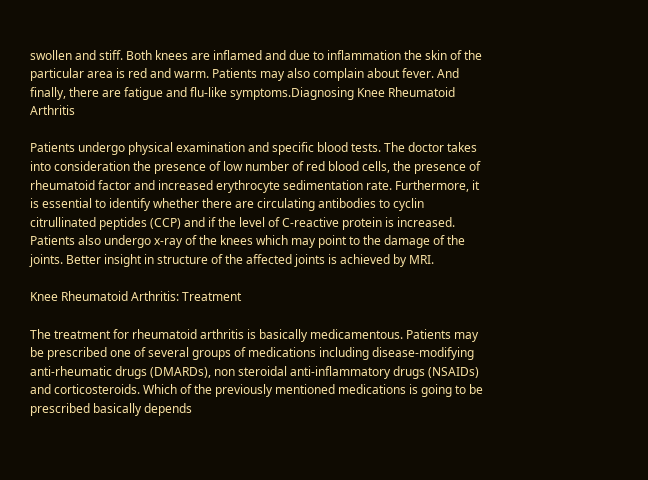swollen and stiff. Both knees are inflamed and due to inflammation the skin of the particular area is red and warm. Patients may also complain about fever. And finally, there are fatigue and flu-like symptoms.Diagnosing Knee Rheumatoid Arthritis

Patients undergo physical examination and specific blood tests. The doctor takes into consideration the presence of low number of red blood cells, the presence of rheumatoid factor and increased erythrocyte sedimentation rate. Furthermore, it is essential to identify whether there are circulating antibodies to cyclin citrullinated peptides (CCP) and if the level of C-reactive protein is increased. Patients also undergo x-ray of the knees which may point to the damage of the joints. Better insight in structure of the affected joints is achieved by MRI.

Knee Rheumatoid Arthritis: Treatment

The treatment for rheumatoid arthritis is basically medicamentous. Patients may be prescribed one of several groups of medications including disease-modifying anti-rheumatic drugs (DMARDs), non steroidal anti-inflammatory drugs (NSAIDs) and corticosteroids. Which of the previously mentioned medications is going to be prescribed basically depends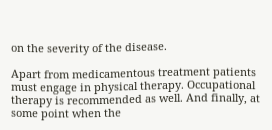on the severity of the disease.

Apart from medicamentous treatment patients must engage in physical therapy. Occupational therapy is recommended as well. And finally, at some point when the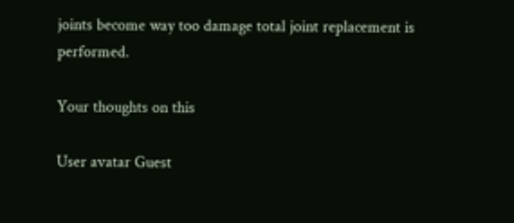joints become way too damage total joint replacement is performed.

Your thoughts on this

User avatar Guest